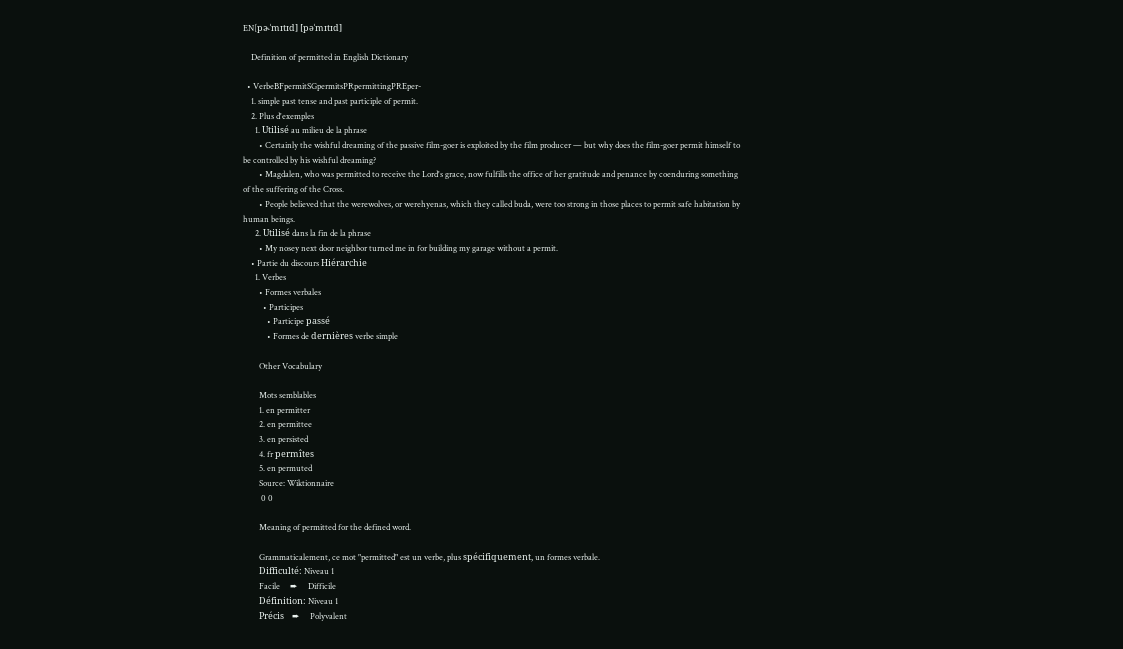EN[pɚˈmɪtɪd] [pəˈmɪtɪd]

    Definition of permitted in English Dictionary

  • VerbeBFpermitSGpermitsPRpermittingPREper-
    1. simple past tense and past participle of permit.
    2. Plus d'exemples
      1. Utilisé au milieu de la phrase
        • Certainly the wishful dreaming of the passive film-goer is exploited by the film producer — but why does the film-goer permit himself to be controlled by his wishful dreaming?
        • Magdalen, who was permitted to receive the Lord's grace, now fulfills the office of her gratitude and penance by coenduring something of the suffering of the Cross.
        • People believed that the werewolves, or werehyenas, which they called buda, were too strong in those places to permit safe habitation by human beings.
      2. Utilisé dans la fin de la phrase
        • My nosey next door neighbor turned me in for building my garage without a permit.
    • Partie du discours Hiérarchie
      1. Verbes
        • Formes verbales
          • Participes
            • Participe passé
            • Formes de dernières verbe simple

        Other Vocabulary

        Mots semblables
        1. en permitter
        2. en permittee
        3. en persisted
        4. fr permîtes
        5. en permuted
        Source: Wiktionnaire
         0 0

        Meaning of permitted for the defined word.

        Grammaticalement, ce mot "permitted" est un verbe, plus spécifiquement, un formes verbale.
        Difficulté: Niveau 1
        Facile     ➨     Difficile
        Définition: Niveau 1
        Précis    ➨     Polyvalent